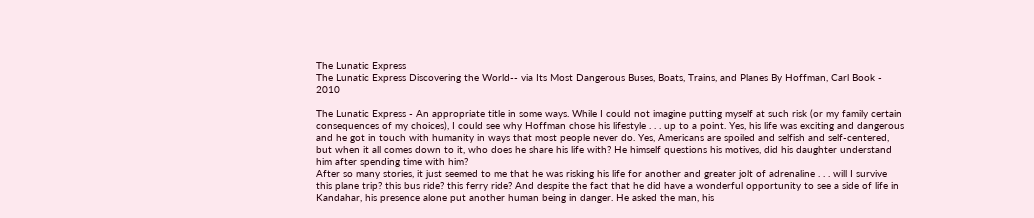The Lunatic Express
The Lunatic Express Discovering the World-- via Its Most Dangerous Buses, Boats, Trains, and Planes By Hoffman, Carl Book - 2010

The Lunatic Express - An appropriate title in some ways. While I could not imagine putting myself at such risk (or my family certain consequences of my choices), I could see why Hoffman chose his lifestyle . . . up to a point. Yes, his life was exciting and dangerous and he got in touch with humanity in ways that most people never do. Yes, Americans are spoiled and selfish and self-centered, but when it all comes down to it, who does he share his life with? He himself questions his motives, did his daughter understand him after spending time with him?
After so many stories, it just seemed to me that he was risking his life for another and greater jolt of adrenaline . . . will I survive this plane trip? this bus ride? this ferry ride? And despite the fact that he did have a wonderful opportunity to see a side of life in Kandahar, his presence alone put another human being in danger. He asked the man, his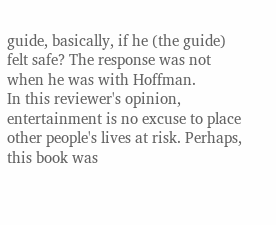guide, basically, if he (the guide) felt safe? The response was not when he was with Hoffman.
In this reviewer's opinion, entertainment is no excuse to place other people's lives at risk. Perhaps, this book was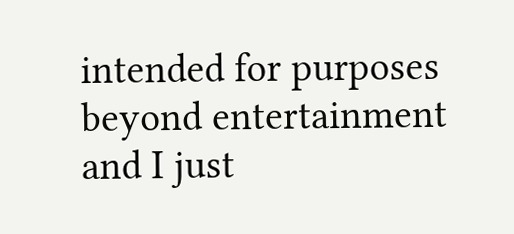intended for purposes beyond entertainment and I just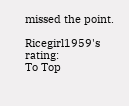missed the point.

Ricegirl1959's rating:
To Top